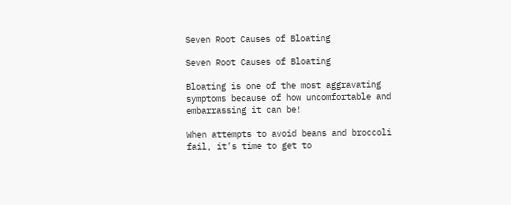Seven Root Causes of Bloating

Seven Root Causes of Bloating

Bloating is one of the most aggravating symptoms because of how uncomfortable and embarrassing it can be!

When attempts to avoid beans and broccoli fail, it’s time to get to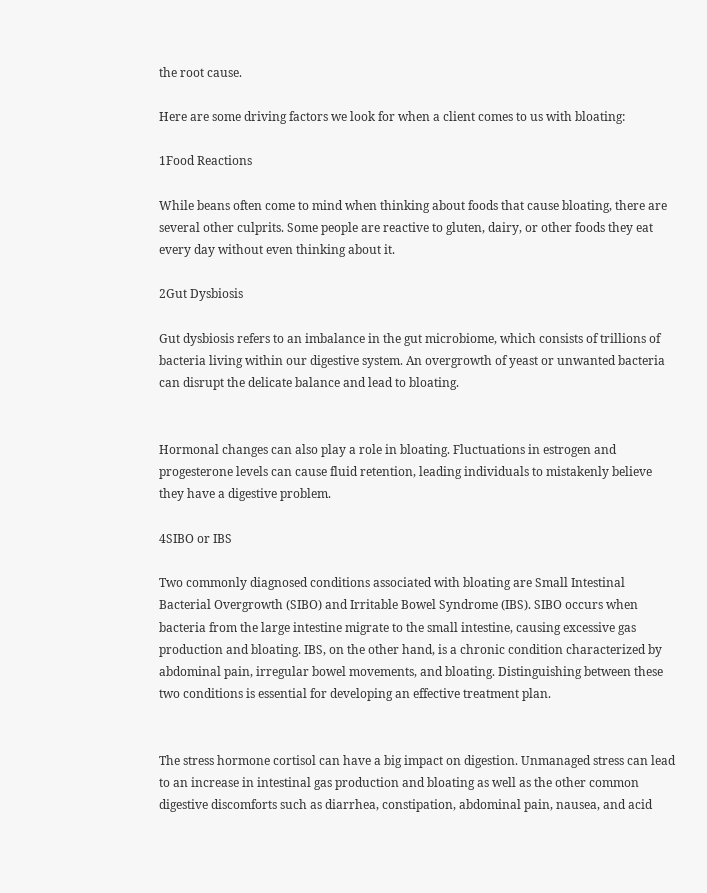the root cause.

Here are some driving factors we look for when a client comes to us with bloating:

1Food Reactions

While beans often come to mind when thinking about foods that cause bloating, there are several other culprits. Some people are reactive to gluten, dairy, or other foods they eat every day without even thinking about it.

2Gut Dysbiosis

Gut dysbiosis refers to an imbalance in the gut microbiome, which consists of trillions of bacteria living within our digestive system. An overgrowth of yeast or unwanted bacteria can disrupt the delicate balance and lead to bloating.


Hormonal changes can also play a role in bloating. Fluctuations in estrogen and progesterone levels can cause fluid retention, leading individuals to mistakenly believe they have a digestive problem.

4SIBO or IBS

Two commonly diagnosed conditions associated with bloating are Small Intestinal Bacterial Overgrowth (SIBO) and Irritable Bowel Syndrome (IBS). SIBO occurs when bacteria from the large intestine migrate to the small intestine, causing excessive gas production and bloating. IBS, on the other hand, is a chronic condition characterized by abdominal pain, irregular bowel movements, and bloating. Distinguishing between these two conditions is essential for developing an effective treatment plan.


The stress hormone cortisol can have a big impact on digestion. Unmanaged stress can lead to an increase in intestinal gas production and bloating as well as the other common digestive discomforts such as diarrhea, constipation, abdominal pain, nausea, and acid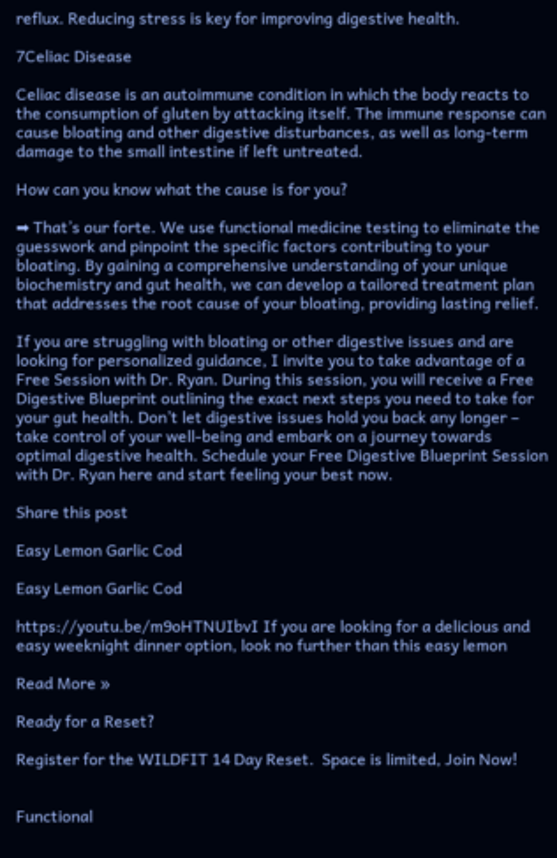reflux. Reducing stress is key for improving digestive health.

7Celiac Disease

Celiac disease is an autoimmune condition in which the body reacts to the consumption of gluten by attacking itself. The immune response can cause bloating and other digestive disturbances, as well as long-term damage to the small intestine if left untreated.

How can you know what the cause is for you?

➡ That’s our forte. We use functional medicine testing to eliminate the guesswork and pinpoint the specific factors contributing to your bloating. By gaining a comprehensive understanding of your unique biochemistry and gut health, we can develop a tailored treatment plan that addresses the root cause of your bloating, providing lasting relief.

If you are struggling with bloating or other digestive issues and are looking for personalized guidance, I invite you to take advantage of a Free Session with Dr. Ryan. During this session, you will receive a Free Digestive Blueprint outlining the exact next steps you need to take for your gut health. Don’t let digestive issues hold you back any longer – take control of your well-being and embark on a journey towards optimal digestive health. Schedule your Free Digestive Blueprint Session with Dr. Ryan here and start feeling your best now.

Share this post

Easy Lemon Garlic Cod

Easy Lemon Garlic Cod

https://youtu.be/m9oHTNUIbvI If you are looking for a delicious and easy weeknight dinner option, look no further than this easy lemon

Read More »

Ready for a Reset?

Register for the WILDFIT 14 Day Reset.  Space is limited, Join Now!


Functional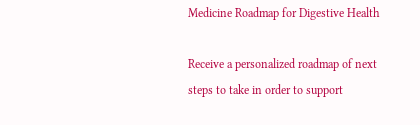Medicine Roadmap for Digestive Health

Receive a personalized roadmap of next steps to take in order to support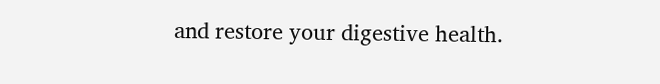and restore your digestive health.